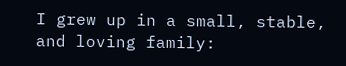I grew up in a small, stable, and loving family: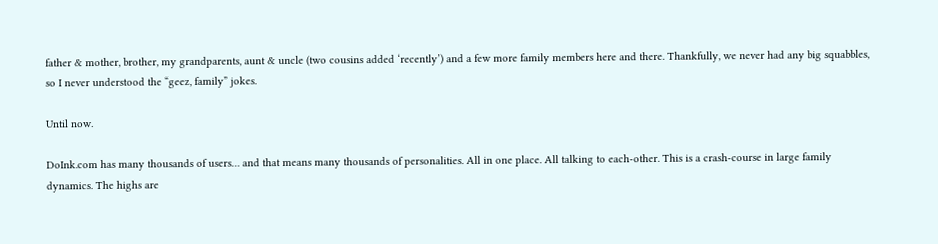father & mother, brother, my grandparents, aunt & uncle (two cousins added ‘recently’) and a few more family members here and there. Thankfully, we never had any big squabbles, so I never understood the “geez, family” jokes.

Until now.

DoInk.com has many thousands of users… and that means many thousands of personalities. All in one place. All talking to each-other. This is a crash-course in large family dynamics. The highs are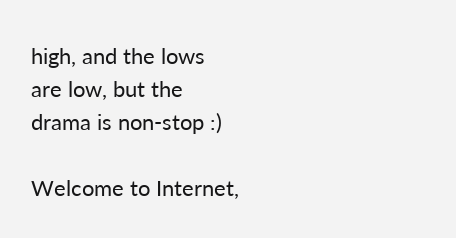high, and the lows are low, but the drama is non-stop :)

Welcome to Internet,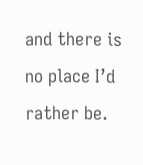and there is no place I’d rather be.